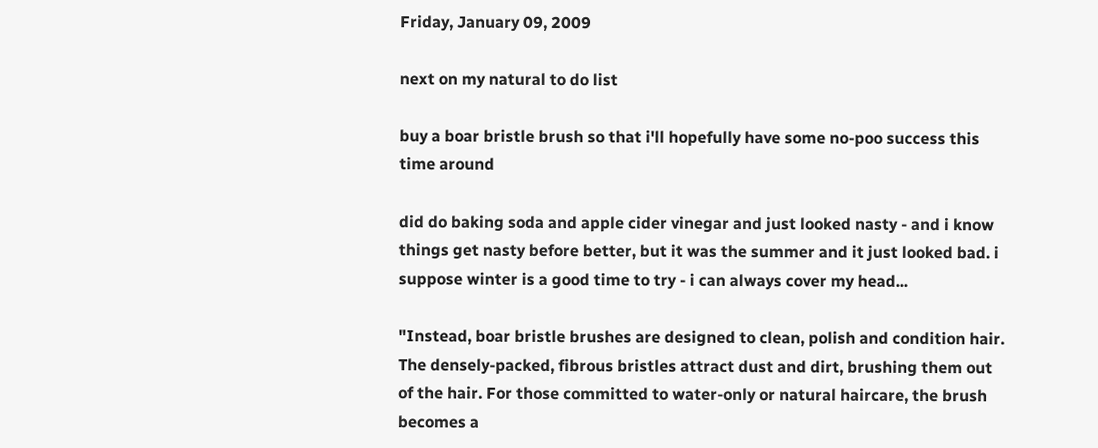Friday, January 09, 2009

next on my natural to do list

buy a boar bristle brush so that i'll hopefully have some no-poo success this time around

did do baking soda and apple cider vinegar and just looked nasty - and i know things get nasty before better, but it was the summer and it just looked bad. i suppose winter is a good time to try - i can always cover my head...

"Instead, boar bristle brushes are designed to clean, polish and condition hair. The densely-packed, fibrous bristles attract dust and dirt, brushing them out of the hair. For those committed to water-only or natural haircare, the brush becomes a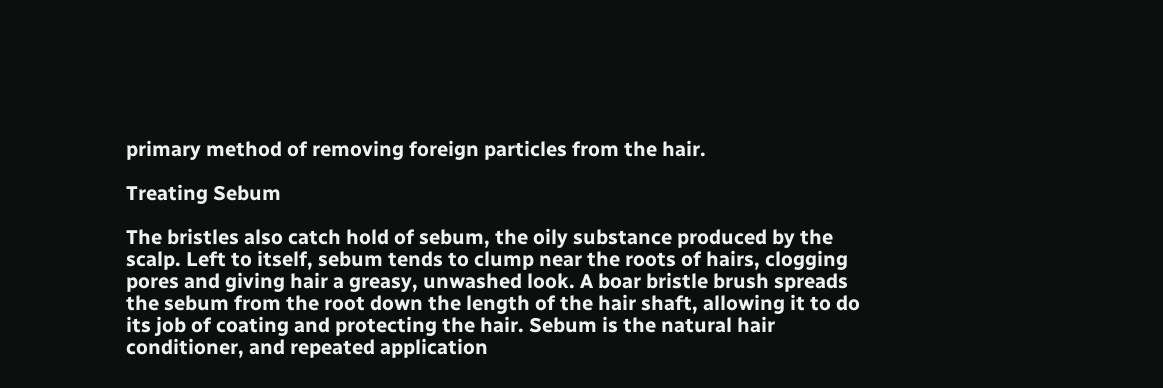primary method of removing foreign particles from the hair.

Treating Sebum

The bristles also catch hold of sebum, the oily substance produced by the scalp. Left to itself, sebum tends to clump near the roots of hairs, clogging pores and giving hair a greasy, unwashed look. A boar bristle brush spreads the sebum from the root down the length of the hair shaft, allowing it to do its job of coating and protecting the hair. Sebum is the natural hair conditioner, and repeated application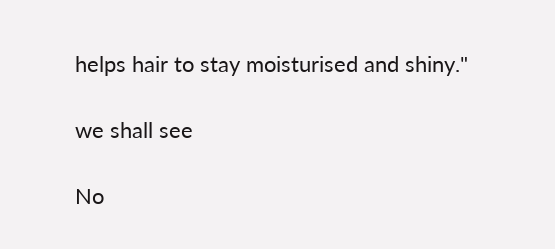helps hair to stay moisturised and shiny."

we shall see

No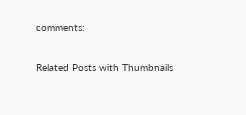comments:

Related Posts with Thumbnails